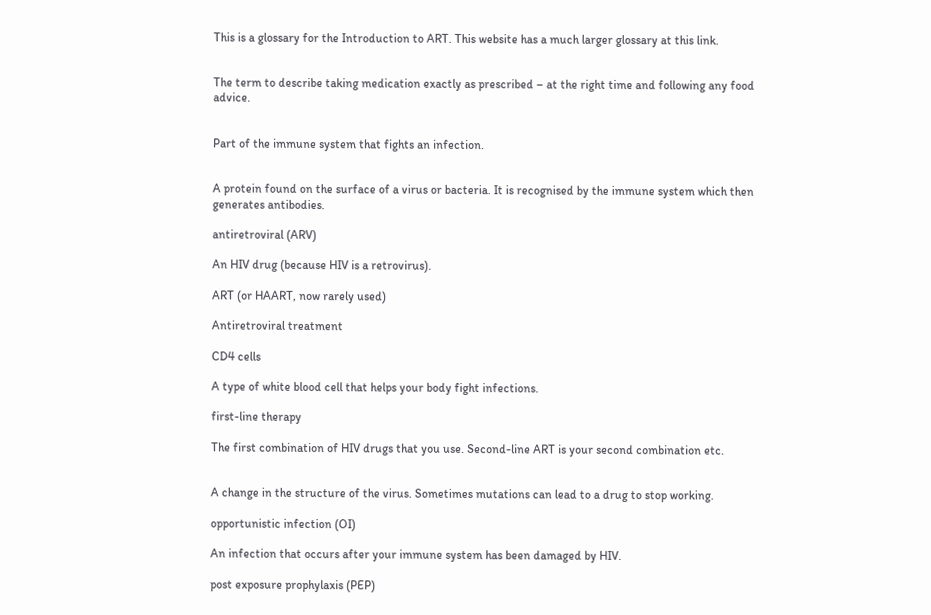This is a glossary for the Introduction to ART. This website has a much larger glossary at this link.


The term to describe taking medication exactly as prescribed – at the right time and following any food advice.


Part of the immune system that fights an infection.


A protein found on the surface of a virus or bacteria. It is recognised by the immune system which then generates antibodies.

antiretroviral (ARV)

An HIV drug (because HIV is a retrovirus).

ART (or HAART, now rarely used)

Antiretroviral treatment

CD4 cells

A type of white blood cell that helps your body fight infections.

first-line therapy

The first combination of HIV drugs that you use. Second-line ART is your second combination etc.


A change in the structure of the virus. Sometimes mutations can lead to a drug to stop working.

opportunistic infection (OI)

An infection that occurs after your immune system has been damaged by HIV.

post exposure prophylaxis (PEP)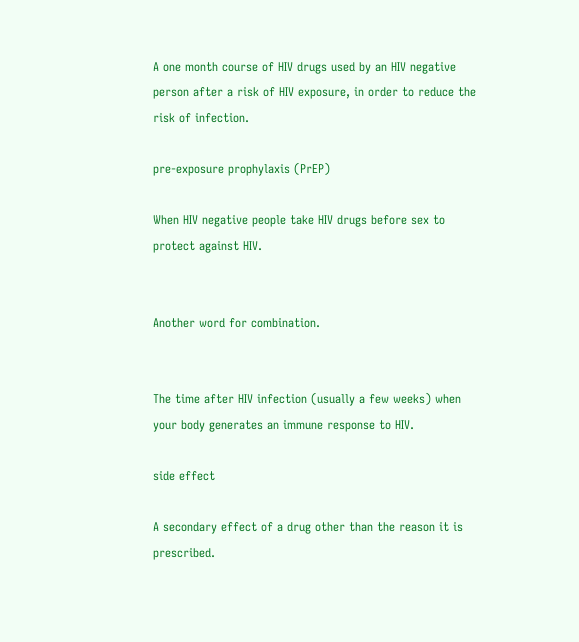A one month course of HIV drugs used by an HIV negative person after a risk of HIV exposure, in order to reduce the risk of infection.

pre-exposure prophylaxis (PrEP)

When HIV negative people take HIV drugs before sex to protect against HIV.


Another word for combination.


The time after HIV infection (usually a few weeks) when your body generates an immune response to HIV.

side effect

A secondary effect of a drug other than the reason it is prescribed.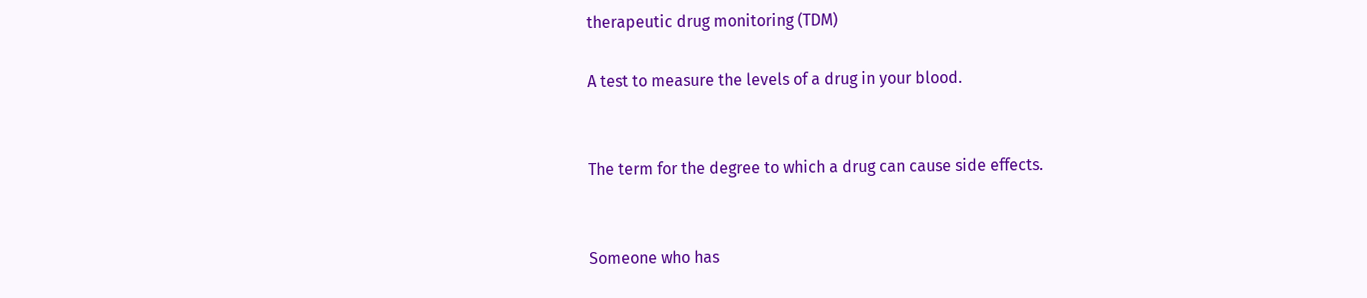therapeutic drug monitoring (TDM)

A test to measure the levels of a drug in your blood.


The term for the degree to which a drug can cause side effects.


Someone who has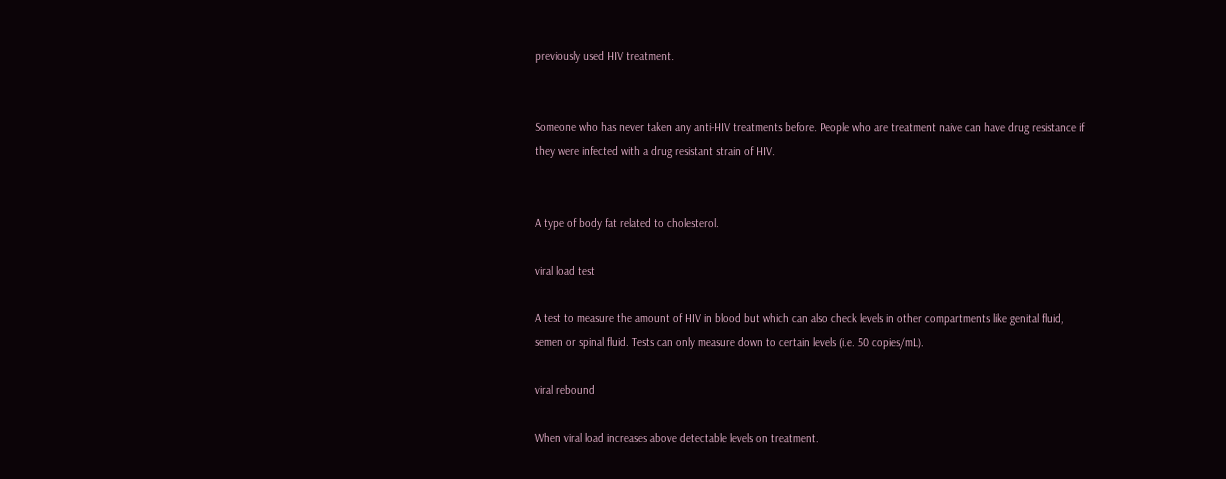previously used HIV treatment.


Someone who has never taken any anti-HIV treatments before. People who are treatment naive can have drug resistance if they were infected with a drug resistant strain of HIV.


A type of body fat related to cholesterol.

viral load test

A test to measure the amount of HIV in blood but which can also check levels in other compartments like genital fluid, semen or spinal fluid. Tests can only measure down to certain levels (i.e. 50 copies/mL).

viral rebound

When viral load increases above detectable levels on treatment.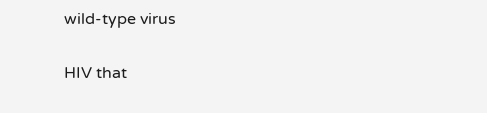wild-type virus

HIV that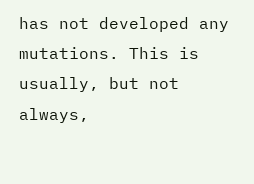has not developed any mutations. This is usually, but not always,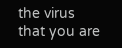the virus that you are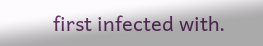first infected with.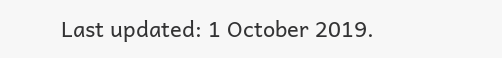Last updated: 1 October 2019.